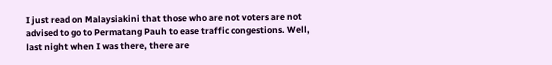I just read on Malaysiakini that those who are not voters are not advised to go to Permatang Pauh to ease traffic congestions. Well, last night when I was there, there are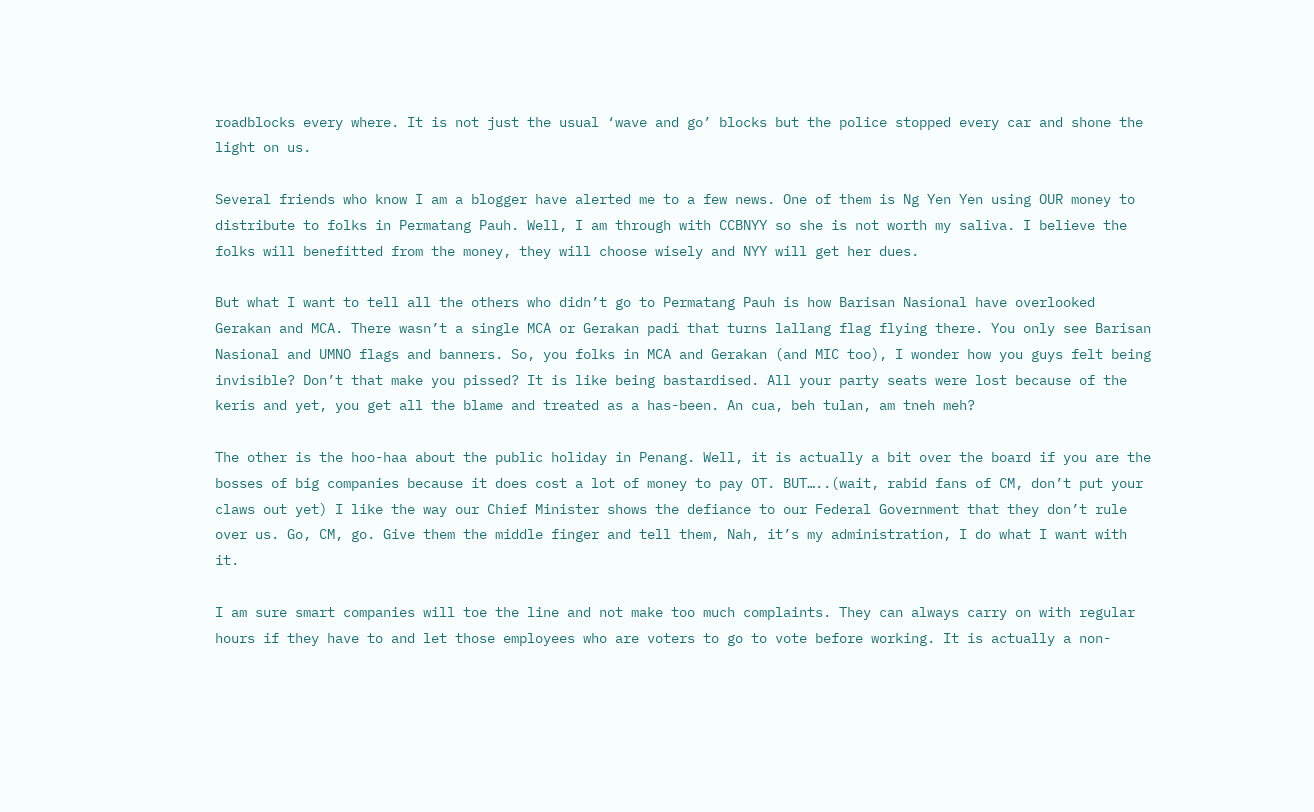roadblocks every where. It is not just the usual ‘wave and go’ blocks but the police stopped every car and shone the light on us.

Several friends who know I am a blogger have alerted me to a few news. One of them is Ng Yen Yen using OUR money to distribute to folks in Permatang Pauh. Well, I am through with CCBNYY so she is not worth my saliva. I believe the folks will benefitted from the money, they will choose wisely and NYY will get her dues.

But what I want to tell all the others who didn’t go to Permatang Pauh is how Barisan Nasional have overlooked Gerakan and MCA. There wasn’t a single MCA or Gerakan padi that turns lallang flag flying there. You only see Barisan Nasional and UMNO flags and banners. So, you folks in MCA and Gerakan (and MIC too), I wonder how you guys felt being invisible? Don’t that make you pissed? It is like being bastardised. All your party seats were lost because of the keris and yet, you get all the blame and treated as a has-been. An cua, beh tulan, am tneh meh?

The other is the hoo-haa about the public holiday in Penang. Well, it is actually a bit over the board if you are the bosses of big companies because it does cost a lot of money to pay OT. BUT…..(wait, rabid fans of CM, don’t put your claws out yet) I like the way our Chief Minister shows the defiance to our Federal Government that they don’t rule over us. Go, CM, go. Give them the middle finger and tell them, Nah, it’s my administration, I do what I want with it.

I am sure smart companies will toe the line and not make too much complaints. They can always carry on with regular hours if they have to and let those employees who are voters to go to vote before working. It is actually a non-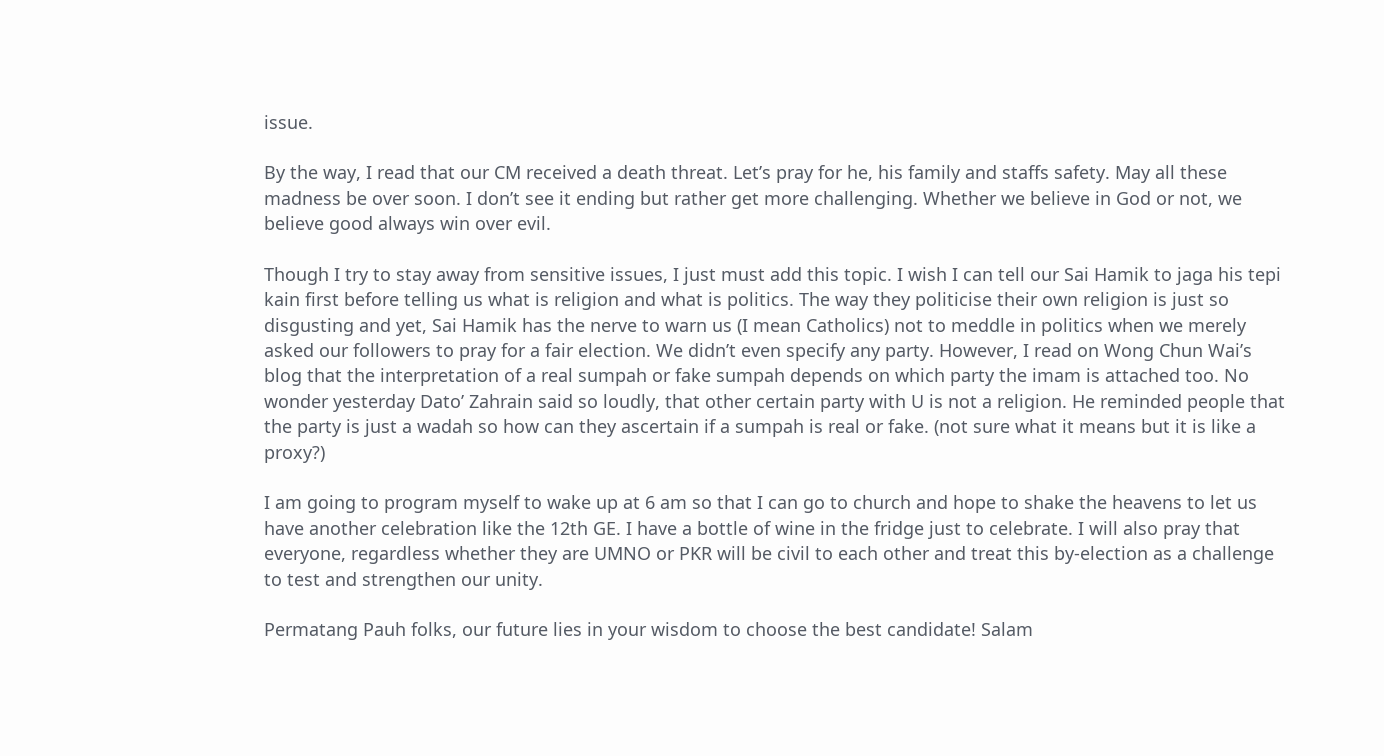issue.

By the way, I read that our CM received a death threat. Let’s pray for he, his family and staffs safety. May all these madness be over soon. I don’t see it ending but rather get more challenging. Whether we believe in God or not, we believe good always win over evil.

Though I try to stay away from sensitive issues, I just must add this topic. I wish I can tell our Sai Hamik to jaga his tepi kain first before telling us what is religion and what is politics. The way they politicise their own religion is just so disgusting and yet, Sai Hamik has the nerve to warn us (I mean Catholics) not to meddle in politics when we merely asked our followers to pray for a fair election. We didn’t even specify any party. However, I read on Wong Chun Wai’s blog that the interpretation of a real sumpah or fake sumpah depends on which party the imam is attached too. No wonder yesterday Dato’ Zahrain said so loudly, that other certain party with U is not a religion. He reminded people that the party is just a wadah so how can they ascertain if a sumpah is real or fake. (not sure what it means but it is like a proxy?)

I am going to program myself to wake up at 6 am so that I can go to church and hope to shake the heavens to let us have another celebration like the 12th GE. I have a bottle of wine in the fridge just to celebrate. I will also pray that everyone, regardless whether they are UMNO or PKR will be civil to each other and treat this by-election as a challenge to test and strengthen our unity.

Permatang Pauh folks, our future lies in your wisdom to choose the best candidate! Salam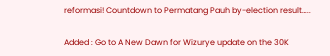reformasi! Countdown to Permatang Pauh by-election result…..

Added : Go to A New Dawn for Wizurye update on the 30K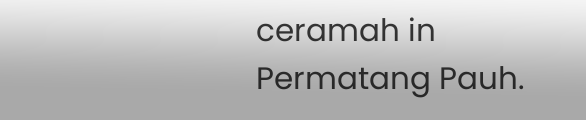ceramah in Permatang Pauh.